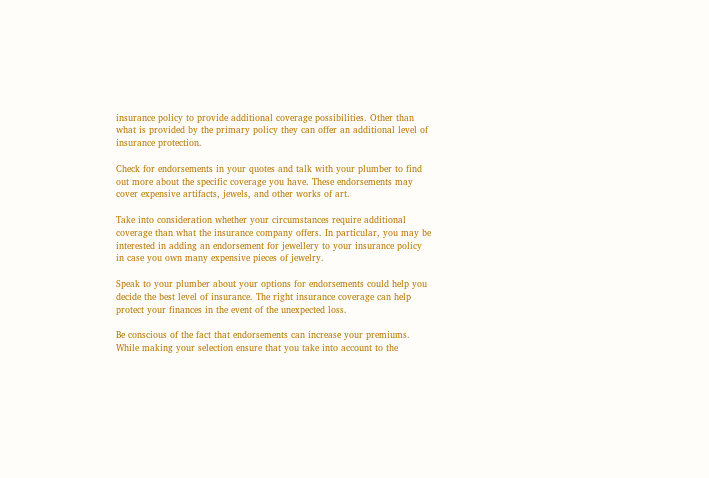insurance policy to provide additional coverage possibilities. Other than what is provided by the primary policy they can offer an additional level of insurance protection.

Check for endorsements in your quotes and talk with your plumber to find out more about the specific coverage you have. These endorsements may cover expensive artifacts, jewels, and other works of art.

Take into consideration whether your circumstances require additional coverage than what the insurance company offers. In particular, you may be interested in adding an endorsement for jewellery to your insurance policy in case you own many expensive pieces of jewelry.

Speak to your plumber about your options for endorsements could help you decide the best level of insurance. The right insurance coverage can help protect your finances in the event of the unexpected loss.

Be conscious of the fact that endorsements can increase your premiums. While making your selection ensure that you take into account to the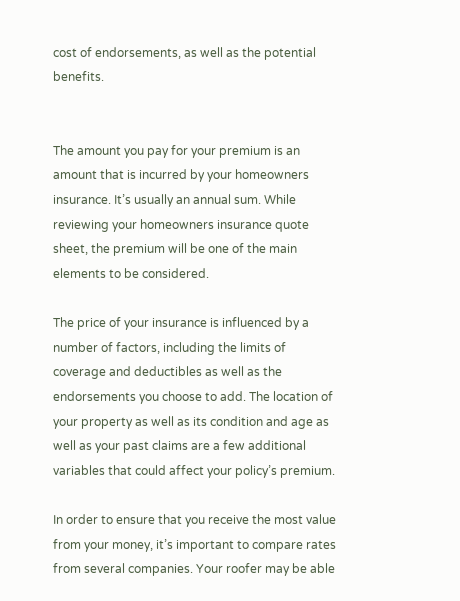cost of endorsements, as well as the potential benefits.


The amount you pay for your premium is an amount that is incurred by your homeowners insurance. It’s usually an annual sum. While reviewing your homeowners insurance quote sheet, the premium will be one of the main elements to be considered.

The price of your insurance is influenced by a number of factors, including the limits of coverage and deductibles as well as the endorsements you choose to add. The location of your property as well as its condition and age as well as your past claims are a few additional variables that could affect your policy’s premium.

In order to ensure that you receive the most value from your money, it’s important to compare rates from several companies. Your roofer may be able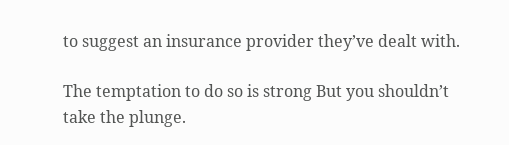to suggest an insurance provider they’ve dealt with.

The temptation to do so is strong But you shouldn’t take the plunge.